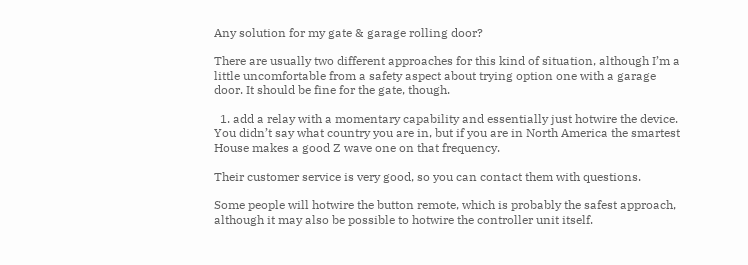Any solution for my gate & garage rolling door?

There are usually two different approaches for this kind of situation, although I’m a little uncomfortable from a safety aspect about trying option one with a garage door. It should be fine for the gate, though.

  1. add a relay with a momentary capability and essentially just hotwire the device. You didn’t say what country you are in, but if you are in North America the smartest House makes a good Z wave one on that frequency.

Their customer service is very good, so you can contact them with questions.

Some people will hotwire the button remote, which is probably the safest approach, although it may also be possible to hotwire the controller unit itself.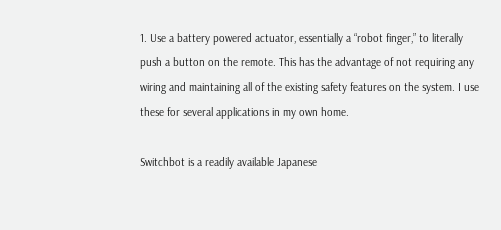1. Use a battery powered actuator, essentially a “robot finger,” to literally push a button on the remote. This has the advantage of not requiring any wiring and maintaining all of the existing safety features on the system. I use these for several applications in my own home.

Switchbot is a readily available Japanese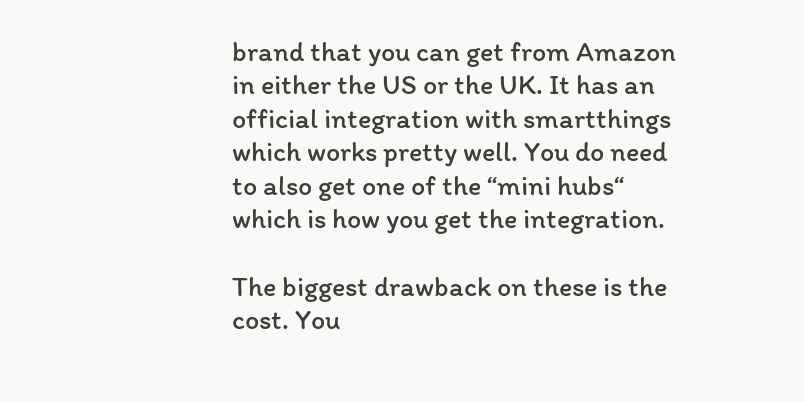brand that you can get from Amazon in either the US or the UK. It has an official integration with smartthings which works pretty well. You do need to also get one of the “mini hubs“ which is how you get the integration.

The biggest drawback on these is the cost. You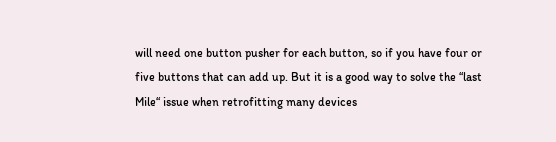will need one button pusher for each button, so if you have four or five buttons that can add up. But it is a good way to solve the “last Mile“ issue when retrofitting many devices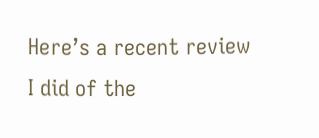Here’s a recent review I did of the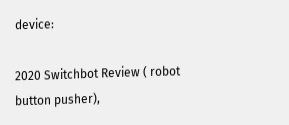device:

2020 Switchbot Review ( robot button pusher),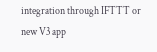integration through IFTTT or new V3 app